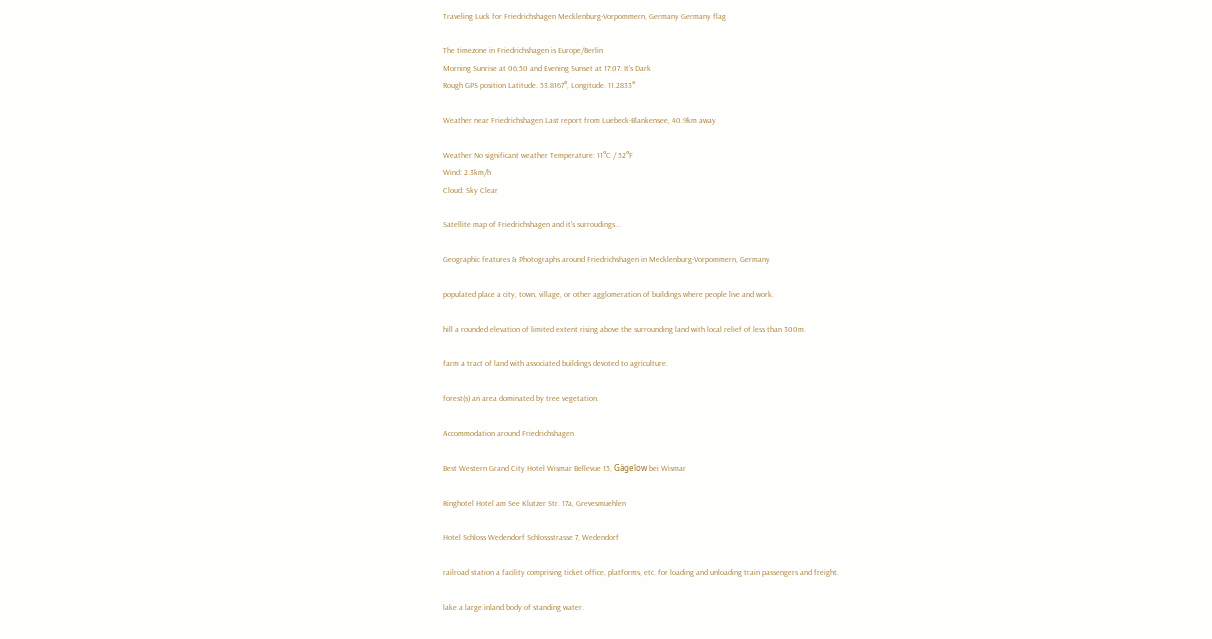Traveling Luck for Friedrichshagen Mecklenburg-Vorpommern, Germany Germany flag

The timezone in Friedrichshagen is Europe/Berlin
Morning Sunrise at 06:50 and Evening Sunset at 17:07. It's Dark
Rough GPS position Latitude. 53.8167°, Longitude. 11.2833°

Weather near Friedrichshagen Last report from Luebeck-Blankensee, 40.9km away

Weather No significant weather Temperature: 11°C / 52°F
Wind: 2.3km/h
Cloud: Sky Clear

Satellite map of Friedrichshagen and it's surroudings...

Geographic features & Photographs around Friedrichshagen in Mecklenburg-Vorpommern, Germany

populated place a city, town, village, or other agglomeration of buildings where people live and work.

hill a rounded elevation of limited extent rising above the surrounding land with local relief of less than 300m.

farm a tract of land with associated buildings devoted to agriculture.

forest(s) an area dominated by tree vegetation.

Accommodation around Friedrichshagen

Best Western Grand City Hotel Wismar Bellevue 15, Gägelow bei Wismar

Ringhotel Hotel am See Klutzer Str. 17a, Grevesmuehlen

Hotel Schloss Wedendorf Schlossstrasse 7, Wedendorf

railroad station a facility comprising ticket office, platforms, etc. for loading and unloading train passengers and freight.

lake a large inland body of standing water.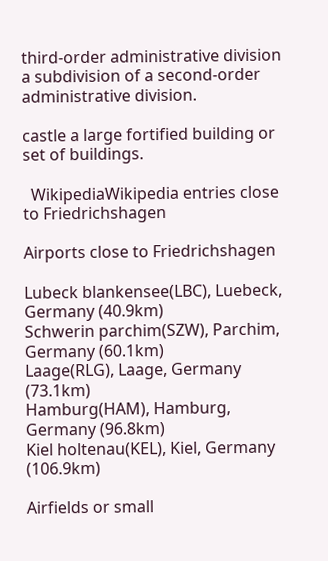third-order administrative division a subdivision of a second-order administrative division.

castle a large fortified building or set of buildings.

  WikipediaWikipedia entries close to Friedrichshagen

Airports close to Friedrichshagen

Lubeck blankensee(LBC), Luebeck, Germany (40.9km)
Schwerin parchim(SZW), Parchim, Germany (60.1km)
Laage(RLG), Laage, Germany (73.1km)
Hamburg(HAM), Hamburg, Germany (96.8km)
Kiel holtenau(KEL), Kiel, Germany (106.9km)

Airfields or small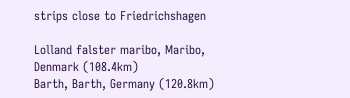strips close to Friedrichshagen

Lolland falster maribo, Maribo, Denmark (108.4km)
Barth, Barth, Germany (120.8km)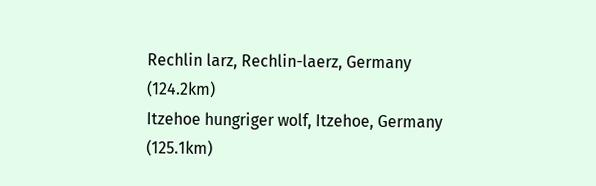Rechlin larz, Rechlin-laerz, Germany (124.2km)
Itzehoe hungriger wolf, Itzehoe, Germany (125.1km)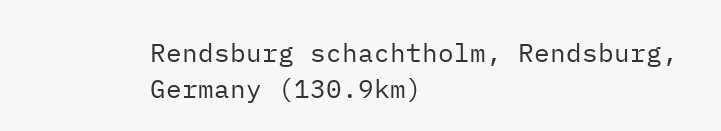Rendsburg schachtholm, Rendsburg, Germany (130.9km)